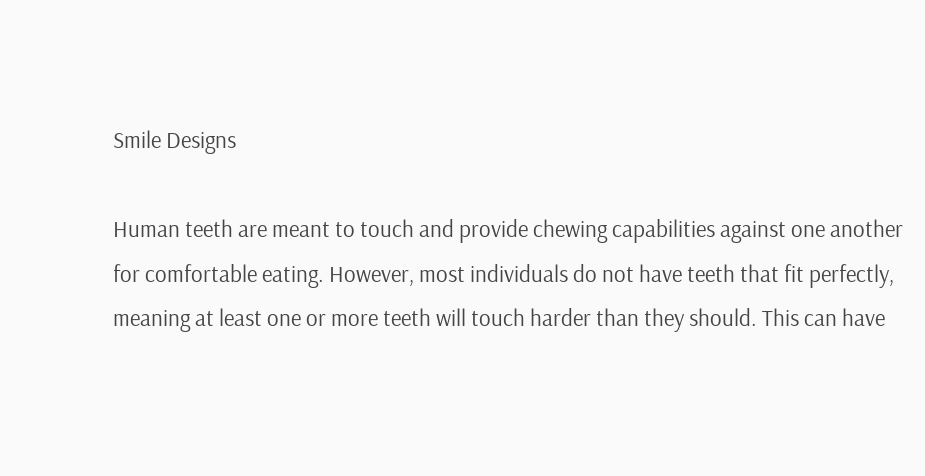Smile Designs

Human teeth are meant to touch and provide chewing capabilities against one another for comfortable eating. However, most individuals do not have teeth that fit perfectly, meaning at least one or more teeth will touch harder than they should. This can have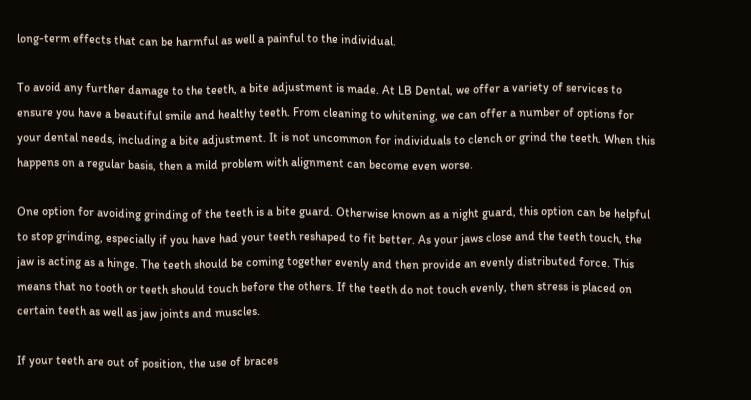long-term effects that can be harmful as well a painful to the individual.

To avoid any further damage to the teeth, a bite adjustment is made. At LB Dental, we offer a variety of services to ensure you have a beautiful smile and healthy teeth. From cleaning to whitening, we can offer a number of options for your dental needs, including a bite adjustment. It is not uncommon for individuals to clench or grind the teeth. When this happens on a regular basis, then a mild problem with alignment can become even worse.

One option for avoiding grinding of the teeth is a bite guard. Otherwise known as a night guard, this option can be helpful to stop grinding, especially if you have had your teeth reshaped to fit better. As your jaws close and the teeth touch, the jaw is acting as a hinge. The teeth should be coming together evenly and then provide an evenly distributed force. This means that no tooth or teeth should touch before the others. If the teeth do not touch evenly, then stress is placed on certain teeth as well as jaw joints and muscles.

If your teeth are out of position, the use of braces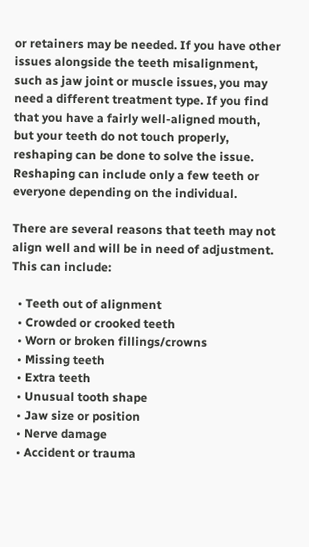or retainers may be needed. If you have other issues alongside the teeth misalignment, such as jaw joint or muscle issues, you may need a different treatment type. If you find that you have a fairly well-aligned mouth, but your teeth do not touch properly, reshaping can be done to solve the issue. Reshaping can include only a few teeth or everyone depending on the individual.

There are several reasons that teeth may not align well and will be in need of adjustment. This can include:

  • Teeth out of alignment
  • Crowded or crooked teeth
  • Worn or broken fillings/crowns
  • Missing teeth
  • Extra teeth
  • Unusual tooth shape
  • Jaw size or position
  • Nerve damage
  • Accident or trauma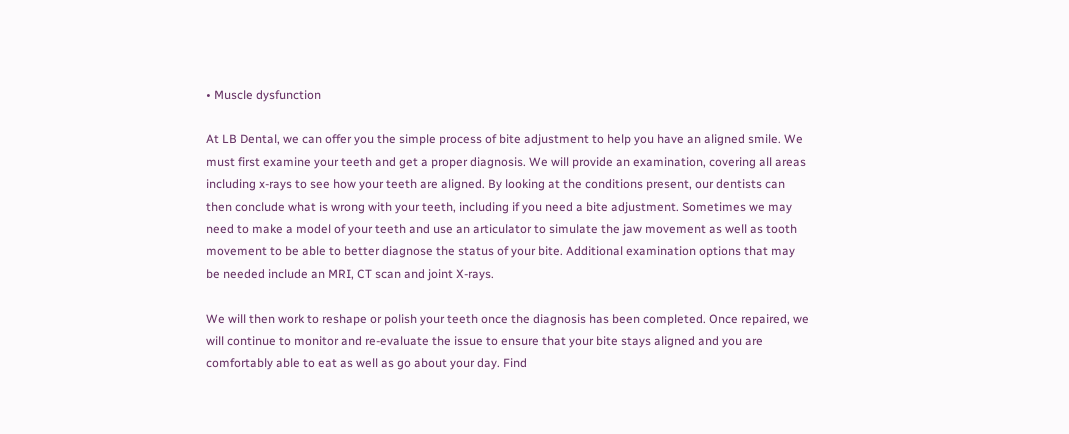• Muscle dysfunction

At LB Dental, we can offer you the simple process of bite adjustment to help you have an aligned smile. We must first examine your teeth and get a proper diagnosis. We will provide an examination, covering all areas including x-rays to see how your teeth are aligned. By looking at the conditions present, our dentists can then conclude what is wrong with your teeth, including if you need a bite adjustment. Sometimes we may need to make a model of your teeth and use an articulator to simulate the jaw movement as well as tooth movement to be able to better diagnose the status of your bite. Additional examination options that may be needed include an MRI, CT scan and joint X-rays.

We will then work to reshape or polish your teeth once the diagnosis has been completed. Once repaired, we will continue to monitor and re-evaluate the issue to ensure that your bite stays aligned and you are comfortably able to eat as well as go about your day. Find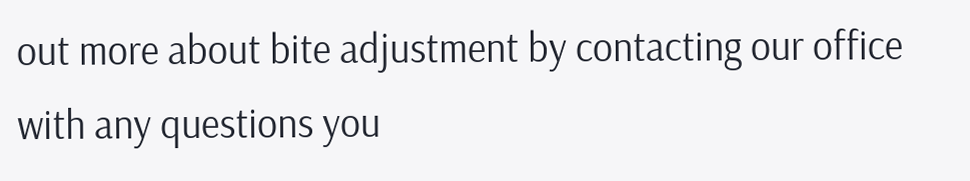out more about bite adjustment by contacting our office with any questions you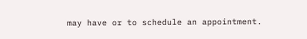may have or to schedule an appointment.